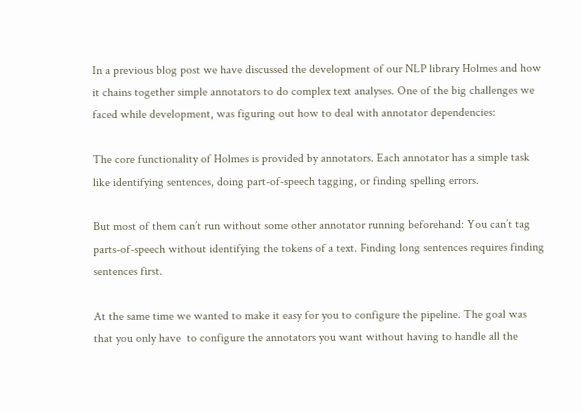In a previous blog post we have discussed the development of our NLP library Holmes and how it chains together simple annotators to do complex text analyses. One of the big challenges we faced while development, was figuring out how to deal with annotator dependencies:

The core functionality of Holmes is provided by annotators. Each annotator has a simple task like identifying sentences, doing part-of-speech tagging, or finding spelling errors.

But most of them can’t run without some other annotator running beforehand: You can’t tag parts-of-speech without identifying the tokens of a text. Finding long sentences requires finding sentences first.

At the same time we wanted to make it easy for you to configure the pipeline. The goal was that you only have  to configure the annotators you want without having to handle all the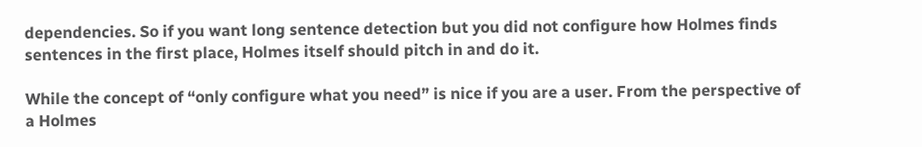dependencies. So if you want long sentence detection but you did not configure how Holmes finds sentences in the first place, Holmes itself should pitch in and do it.

While the concept of “only configure what you need” is nice if you are a user. From the perspective of a Holmes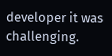developer it was challenging.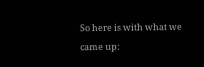So here is with what we came up: